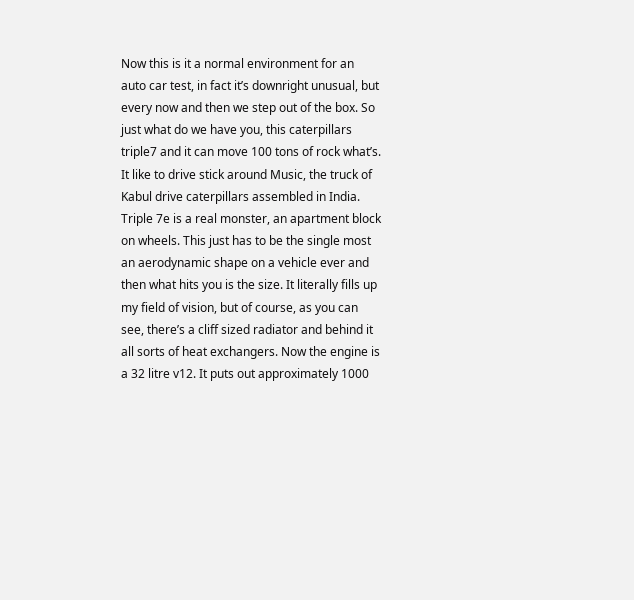Now this is it a normal environment for an auto car test, in fact it’s downright unusual, but every now and then we step out of the box. So just what do we have you, this caterpillars triple7 and it can move 100 tons of rock what’s. It like to drive stick around Music, the truck of Kabul drive caterpillars assembled in India. Triple 7e is a real monster, an apartment block on wheels. This just has to be the single most an aerodynamic shape on a vehicle ever and then what hits you is the size. It literally fills up my field of vision, but of course, as you can see, there’s a cliff sized radiator and behind it all sorts of heat exchangers. Now the engine is a 32 litre v12. It puts out approximately 1000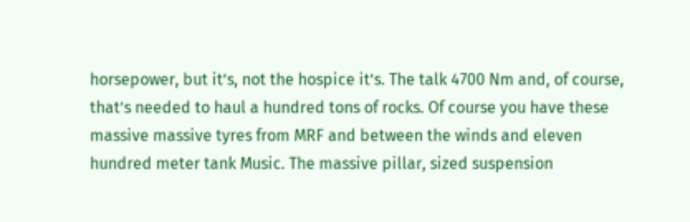horsepower, but it’s, not the hospice it’s. The talk 4700 Nm and, of course, that’s needed to haul a hundred tons of rocks. Of course you have these massive massive tyres from MRF and between the winds and eleven hundred meter tank Music. The massive pillar, sized suspension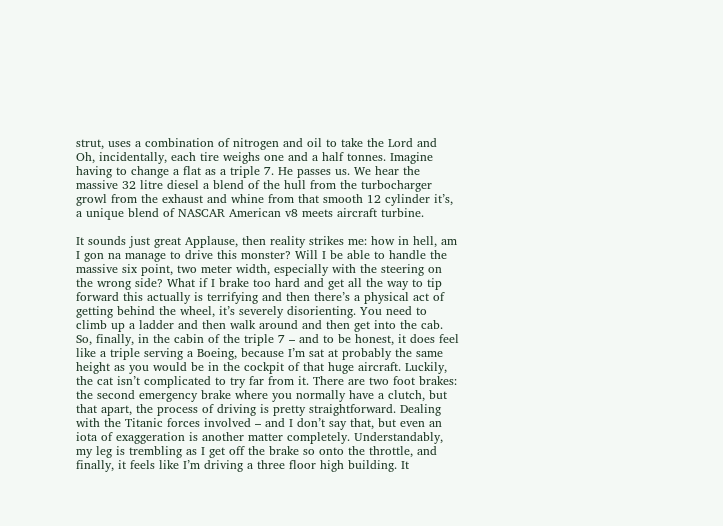strut, uses a combination of nitrogen and oil to take the Lord and Oh, incidentally, each tire weighs one and a half tonnes. Imagine having to change a flat as a triple 7. He passes us. We hear the massive 32 litre diesel a blend of the hull from the turbocharger growl from the exhaust and whine from that smooth 12 cylinder it’s, a unique blend of NASCAR American v8 meets aircraft turbine.

It sounds just great Applause, then reality strikes me: how in hell, am I gon na manage to drive this monster? Will I be able to handle the massive six point, two meter width, especially with the steering on the wrong side? What if I brake too hard and get all the way to tip forward this actually is terrifying and then there’s a physical act of getting behind the wheel, it’s severely disorienting. You need to climb up a ladder and then walk around and then get into the cab. So, finally, in the cabin of the triple 7 – and to be honest, it does feel like a triple serving a Boeing, because I’m sat at probably the same height as you would be in the cockpit of that huge aircraft. Luckily, the cat isn’t complicated to try far from it. There are two foot brakes: the second emergency brake where you normally have a clutch, but that apart, the process of driving is pretty straightforward. Dealing with the Titanic forces involved – and I don’t say that, but even an iota of exaggeration is another matter completely. Understandably, my leg is trembling as I get off the brake so onto the throttle, and finally, it feels like I’m driving a three floor high building. It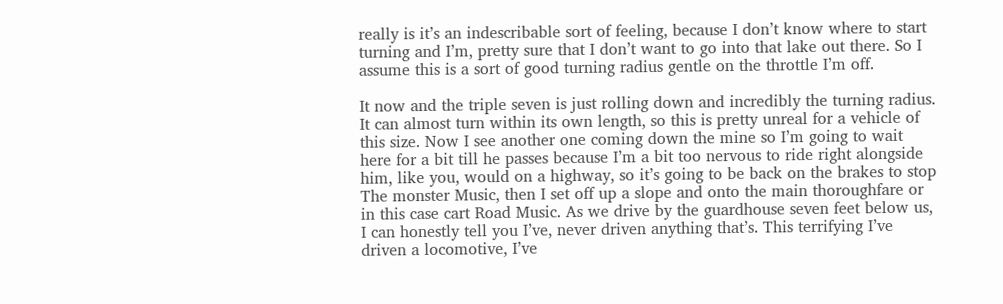really is it’s an indescribable sort of feeling, because I don’t know where to start turning and I’m, pretty sure that I don’t want to go into that lake out there. So I assume this is a sort of good turning radius gentle on the throttle I’m off.

It now and the triple seven is just rolling down and incredibly the turning radius. It can almost turn within its own length, so this is pretty unreal for a vehicle of this size. Now I see another one coming down the mine so I’m going to wait here for a bit till he passes because I’m a bit too nervous to ride right alongside him, like you, would on a highway, so it’s going to be back on the brakes to stop The monster Music, then I set off up a slope and onto the main thoroughfare or in this case cart Road Music. As we drive by the guardhouse seven feet below us, I can honestly tell you I’ve, never driven anything that’s. This terrifying I’ve driven a locomotive, I’ve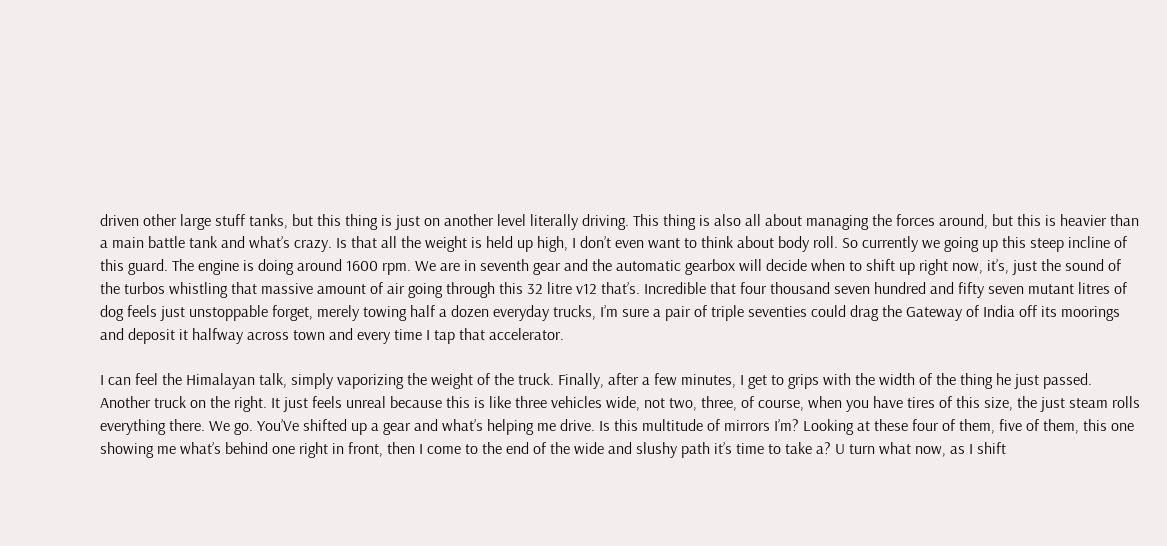driven other large stuff tanks, but this thing is just on another level literally driving. This thing is also all about managing the forces around, but this is heavier than a main battle tank and what’s crazy. Is that all the weight is held up high, I don’t even want to think about body roll. So currently we going up this steep incline of this guard. The engine is doing around 1600 rpm. We are in seventh gear and the automatic gearbox will decide when to shift up right now, it’s, just the sound of the turbos whistling that massive amount of air going through this 32 litre v12 that’s. Incredible that four thousand seven hundred and fifty seven mutant litres of dog feels just unstoppable forget, merely towing half a dozen everyday trucks, I’m sure a pair of triple seventies could drag the Gateway of India off its moorings and deposit it halfway across town and every time I tap that accelerator.

I can feel the Himalayan talk, simply vaporizing the weight of the truck. Finally, after a few minutes, I get to grips with the width of the thing he just passed. Another truck on the right. It just feels unreal because this is like three vehicles wide, not two, three, of course, when you have tires of this size, the just steam rolls everything there. We go. You’Ve shifted up a gear and what’s helping me drive. Is this multitude of mirrors I’m? Looking at these four of them, five of them, this one showing me what’s behind one right in front, then I come to the end of the wide and slushy path it’s time to take a? U turn what now, as I shift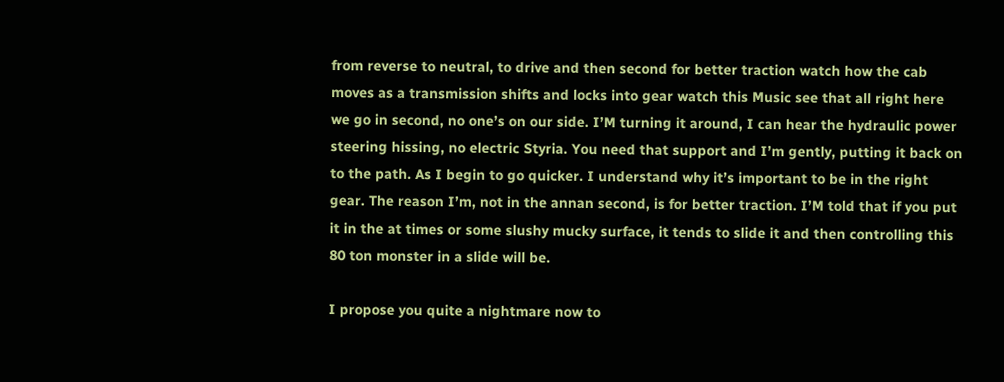from reverse to neutral, to drive and then second for better traction watch how the cab moves as a transmission shifts and locks into gear watch this Music see that all right here we go in second, no one’s on our side. I’M turning it around, I can hear the hydraulic power steering hissing, no electric Styria. You need that support and I’m gently, putting it back on to the path. As I begin to go quicker. I understand why it’s important to be in the right gear. The reason I’m, not in the annan second, is for better traction. I’M told that if you put it in the at times or some slushy mucky surface, it tends to slide it and then controlling this 80 ton monster in a slide will be.

I propose you quite a nightmare now to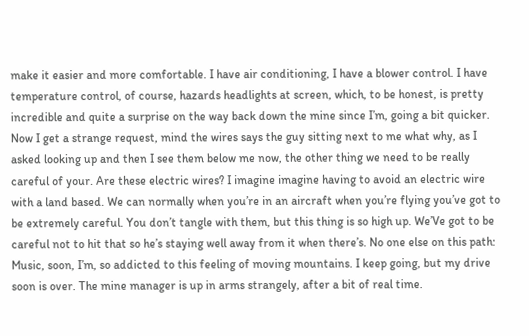make it easier and more comfortable. I have air conditioning, I have a blower control. I have temperature control, of course, hazards headlights at screen, which, to be honest, is pretty incredible and quite a surprise on the way back down the mine since I’m, going a bit quicker. Now I get a strange request, mind the wires says the guy sitting next to me what why, as I asked looking up and then I see them below me now, the other thing we need to be really careful of your. Are these electric wires? I imagine imagine having to avoid an electric wire with a land based. We can normally when you’re in an aircraft when you’re flying you’ve got to be extremely careful. You don’t tangle with them, but this thing is so high up. We’Ve got to be careful not to hit that so he’s staying well away from it when there’s. No one else on this path: Music, soon, I’m, so addicted to this feeling of moving mountains. I keep going, but my drive soon is over. The mine manager is up in arms strangely, after a bit of real time.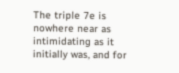The triple 7e is nowhere near as intimidating as it initially was, and for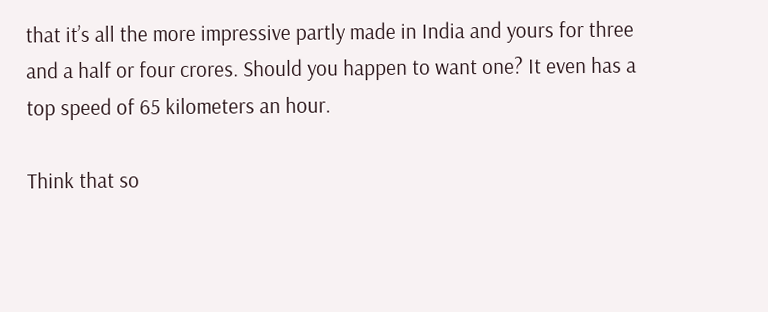that it’s all the more impressive partly made in India and yours for three and a half or four crores. Should you happen to want one? It even has a top speed of 65 kilometers an hour.

Think that so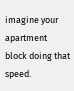imagine your apartment block doing that speed.